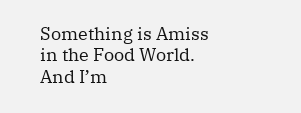Something is Amiss in the Food World. And I’m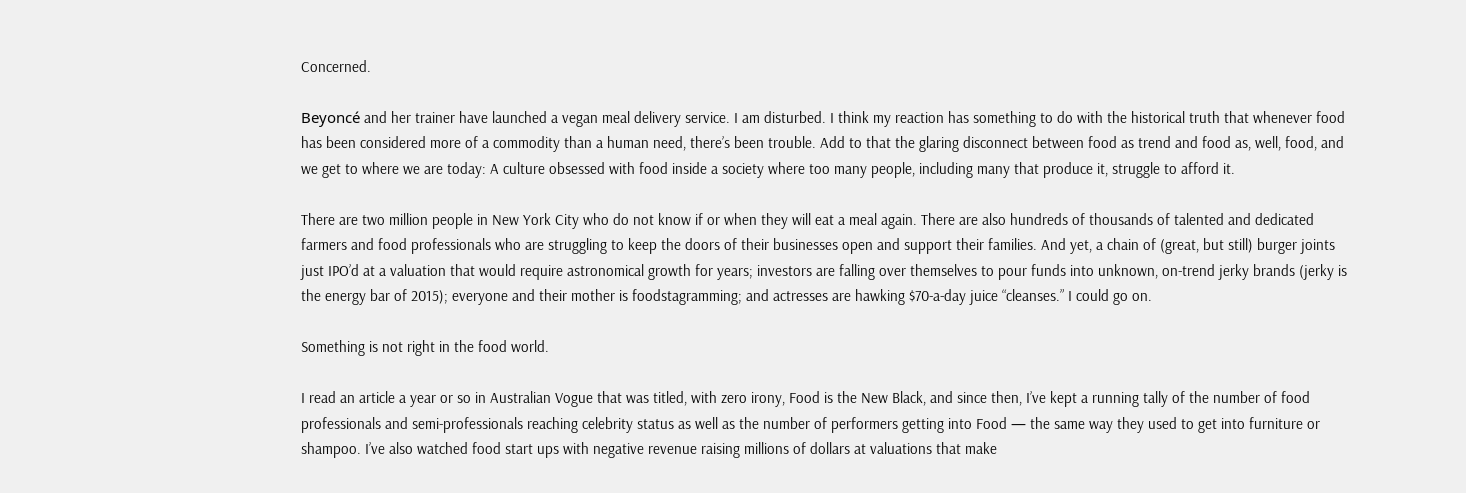Concerned.

Beyoncé and her trainer have launched a vegan meal delivery service. I am disturbed. I think my reaction has something to do with the historical truth that whenever food has been considered more of a commodity than a human need, there’s been trouble. Add to that the glaring disconnect between food as trend and food as, well, food, and we get to where we are today: A culture obsessed with food inside a society where too many people, including many that produce it, struggle to afford it.

There are two million people in New York City who do not know if or when they will eat a meal again. There are also hundreds of thousands of talented and dedicated farmers and food professionals who are struggling to keep the doors of their businesses open and support their families. And yet, a chain of (great, but still) burger joints just IPO’d at a valuation that would require astronomical growth for years; investors are falling over themselves to pour funds into unknown, on-trend jerky brands (jerky is the energy bar of 2015); everyone and their mother is foodstagramming; and actresses are hawking $70-a-day juice “cleanses.” I could go on.

Something is not right in the food world.

I read an article a year or so in Australian Vogue that was titled, with zero irony, Food is the New Black, and since then, I’ve kept a running tally of the number of food professionals and semi-professionals reaching celebrity status as well as the number of performers getting into Food — the same way they used to get into furniture or shampoo. I’ve also watched food start ups with negative revenue raising millions of dollars at valuations that make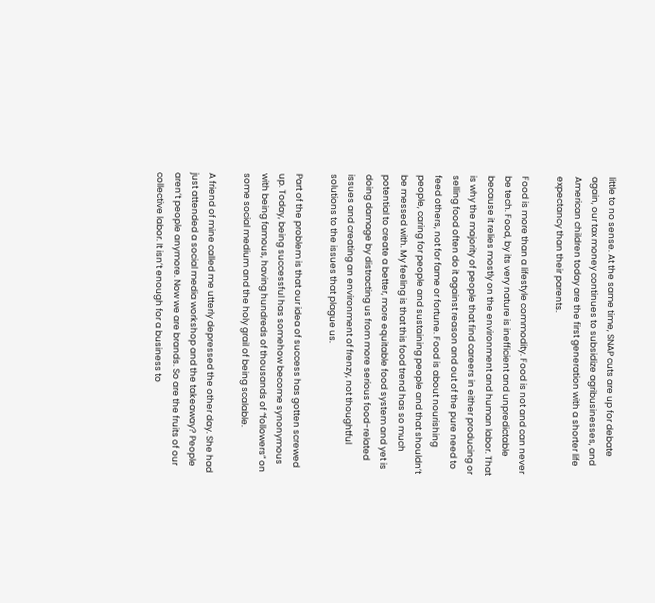little to no sense. At the same time, SNAP cuts are up for debate again, our tax money continues to subsidize agribusinesses, and American children today are the first generation with a shorter life expectancy than their parents.

Food is more than a lifestyle commodity. Food is not and can never be tech. Food, by its very nature is inefficient and unpredictable because it relies mostly on the environment and human labor. That is why the majority of people that find careers in either producing or selling food often do it against reason and out of the pure need to feed others, not for fame or fortune. Food is about nourishing people, caring for people and sustaining people and that shouldn’t be messed with. My feeling is that this food trend has so much potential to create a better, more equitable food system and yet is doing damage by distracting us from more serious food-related issues and creating an environment of frenzy, not thoughtful solutions to the issues that plague us.

Part of the problem is that our idea of success has gotten screwed up. Today, being successful has somehow become synonymous with being famous, having hundreds of thousands of “followers” on some social medium and the holy grail of being scalable.

A friend of mine called me utterly depressed the other day. She had just attended a social media workshop and the takeaway? People aren’t people anymore. Now we are brands. So are the fruits of our collective labor. It isn’t enough for a business to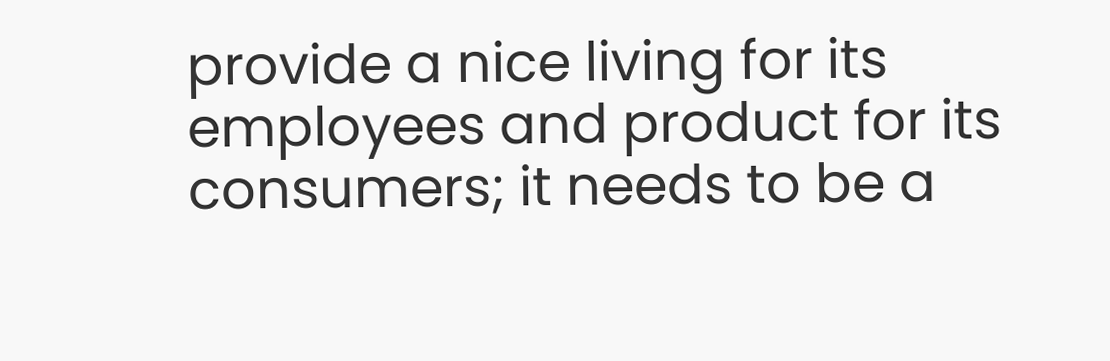provide a nice living for its employees and product for its consumers; it needs to be a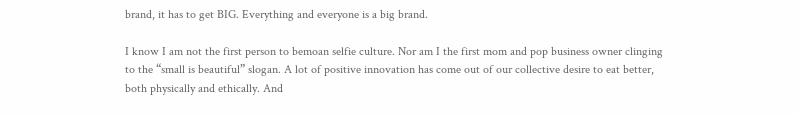brand, it has to get BIG. Everything and everyone is a big brand.

I know I am not the first person to bemoan selfie culture. Nor am I the first mom and pop business owner clinging to the “small is beautiful” slogan. A lot of positive innovation has come out of our collective desire to eat better, both physically and ethically. And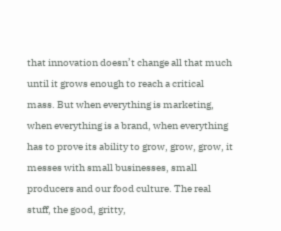that innovation doesn’t change all that much until it grows enough to reach a critical mass. But when everything is marketing, when everything is a brand, when everything has to prove its ability to grow, grow, grow, it messes with small businesses, small producers and our food culture. The real stuff, the good, gritty,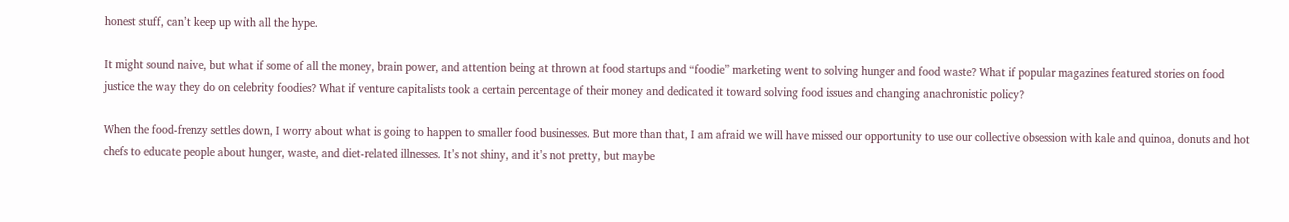honest stuff, can’t keep up with all the hype.

It might sound naive, but what if some of all the money, brain power, and attention being at thrown at food startups and “foodie” marketing went to solving hunger and food waste? What if popular magazines featured stories on food justice the way they do on celebrity foodies? What if venture capitalists took a certain percentage of their money and dedicated it toward solving food issues and changing anachronistic policy?

When the food-frenzy settles down, I worry about what is going to happen to smaller food businesses. But more than that, I am afraid we will have missed our opportunity to use our collective obsession with kale and quinoa, donuts and hot chefs to educate people about hunger, waste, and diet-related illnesses. It’s not shiny, and it’s not pretty, but maybe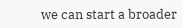we can start a broader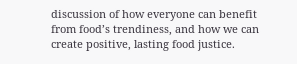discussion of how everyone can benefit from food’s trendiness, and how we can create positive, lasting food justice.